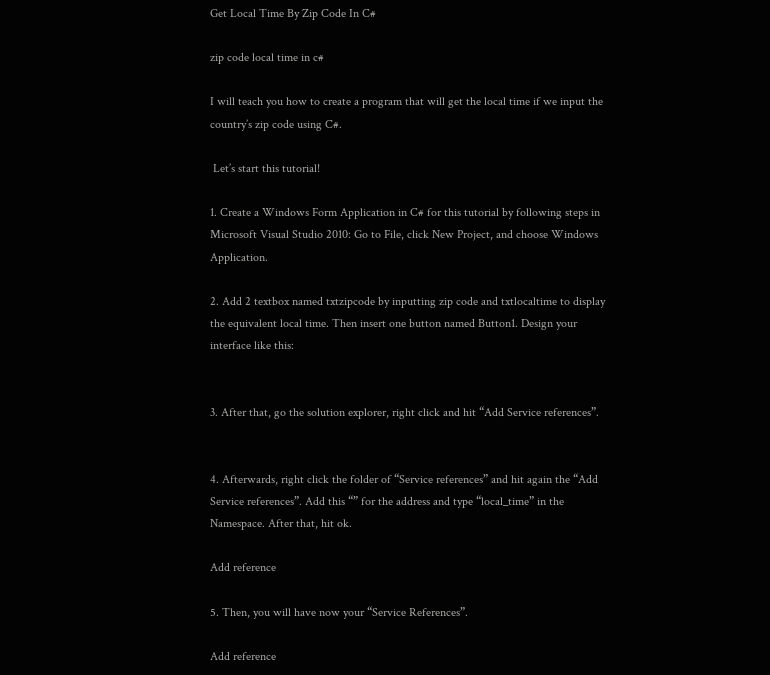Get Local Time By Zip Code In C#

zip code local time in c#

I will teach you how to create a program that will get the local time if we input the country’s zip code using C#.

 Let’s start this tutorial!

1. Create a Windows Form Application in C# for this tutorial by following steps in Microsoft Visual Studio 2010: Go to File, click New Project, and choose Windows Application.

2. Add 2 textbox named txtzipcode by inputting zip code and txtlocaltime to display the equivalent local time. Then insert one button named Button1. Design your interface like this:


3. After that, go the solution explorer, right click and hit “Add Service references”.


4. Afterwards, right click the folder of “Service references” and hit again the “Add Service references”. Add this “” for the address and type “local_time” in the Namespace. After that, hit ok.

Add reference

5. Then, you will have now your “Service References”.

Add reference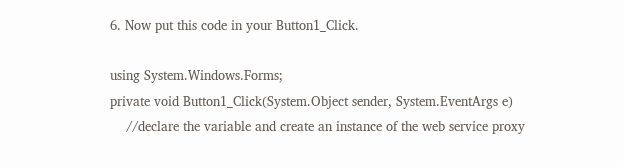6. Now put this code in your Button1_Click.

using System.Windows.Forms;
private void Button1_Click(System.Object sender, System.EventArgs e)
    //declare the variable and create an instance of the web service proxy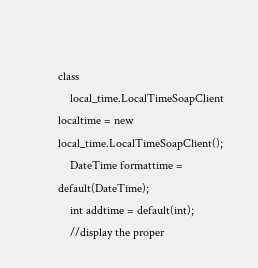class
    local_time.LocalTimeSoapClient localtime = new local_time.LocalTimeSoapClient();
    DateTime formattime = default(DateTime);
    int addtime = default(int);
    //display the proper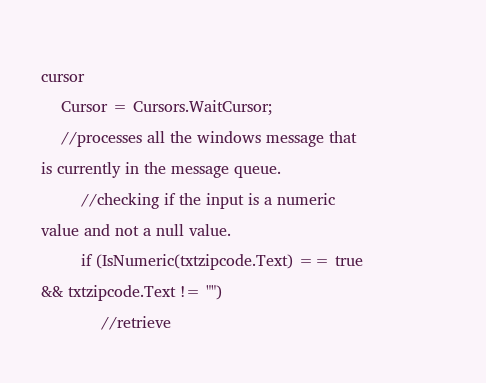cursor
    Cursor = Cursors.WaitCursor;
    //processes all the windows message that is currently in the message queue.
        //checking if the input is a numeric value and not a null value.
        if (IsNumeric(txtzipcode.Text) == true && txtzipcode.Text != "")
            //retrieve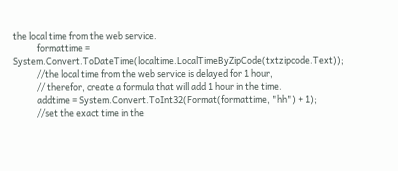the local time from the web service.
            formattime = System.Convert.ToDateTime(localtime.LocalTimeByZipCode(txtzipcode.Text));
            //the local time from the web service is delayed for 1 hour,
            // therefor, create a formula that will add 1 hour in the time.
            addtime = System.Convert.ToInt32(Format(formattime, "hh") + 1);
            //set the exact time in the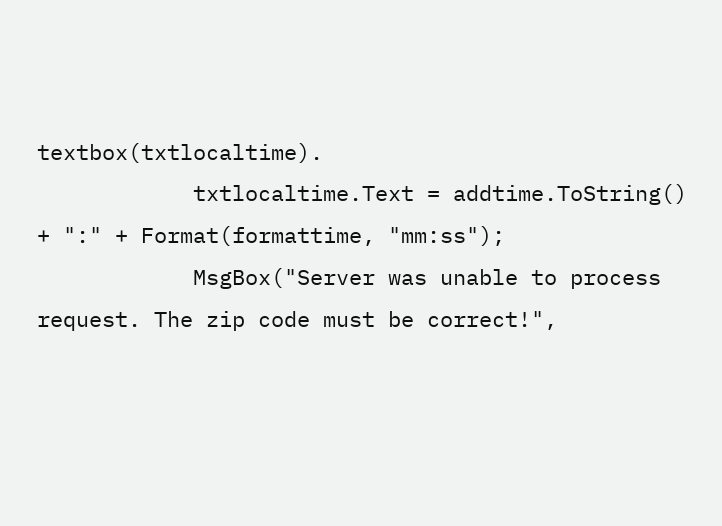textbox(txtlocaltime).
            txtlocaltime.Text = addtime.ToString() + ":" + Format(formattime, "mm:ss");
            MsgBox("Server was unable to process request. The zip code must be correct!",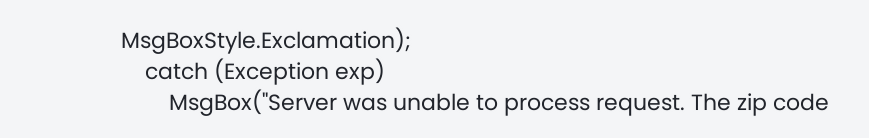MsgBoxStyle.Exclamation);
    catch (Exception exp)
        MsgBox("Server was unable to process request. The zip code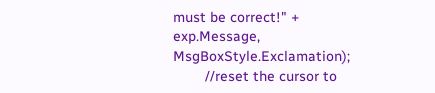must be correct!" + exp.Message, MsgBoxStyle.Exclamation);
        //reset the cursor to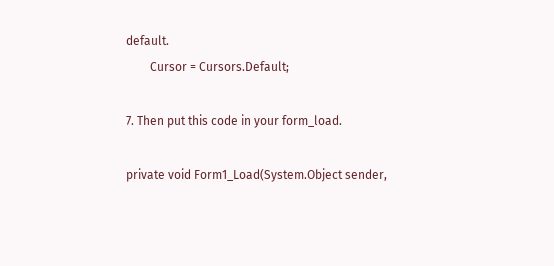default.
        Cursor = Cursors.Default;

7. Then put this code in your form_load.

private void Form1_Load(System.Object sender,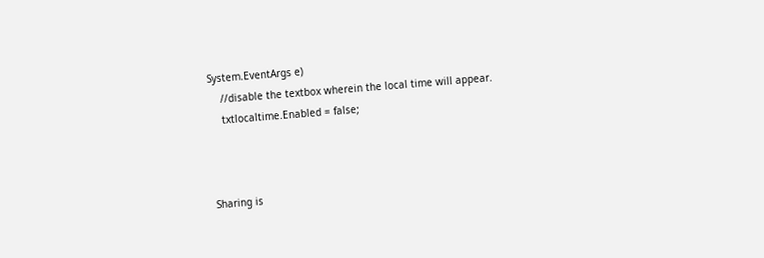System.EventArgs e)
    //disable the textbox wherein the local time will appear.
    txtlocaltime.Enabled = false;



Sharing is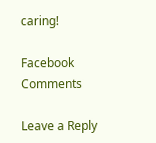caring!

Facebook Comments

Leave a Reply